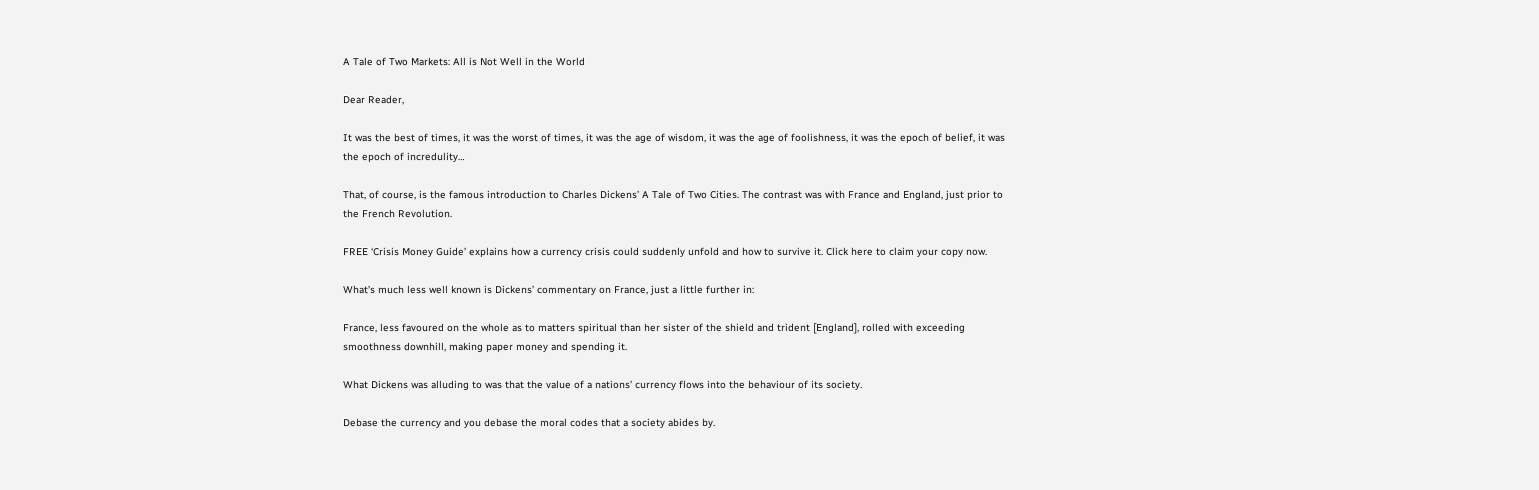A Tale of Two Markets: All is Not Well in the World

Dear Reader,

It was the best of times, it was the worst of times, it was the age of wisdom, it was the age of foolishness, it was the epoch of belief, it was the epoch of incredulity…

That, of course, is the famous introduction to Charles Dickens’ A Tale of Two Cities. The contrast was with France and England, just prior to the French Revolution.

FREE ‘Crisis Money Guide’ explains how a currency crisis could suddenly unfold and how to survive it. Click here to claim your copy now.

What’s much less well known is Dickens’ commentary on France, just a little further in:

France, less favoured on the whole as to matters spiritual than her sister of the shield and trident [England], rolled with exceeding smoothness downhill, making paper money and spending it.

What Dickens was alluding to was that the value of a nations’ currency flows into the behaviour of its society.

Debase the currency and you debase the moral codes that a society abides by.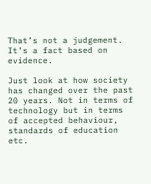That’s not a judgement. It’s a fact based on evidence.

Just look at how society has changed over the past 20 years. Not in terms of technology but in terms of accepted behaviour, standards of education etc.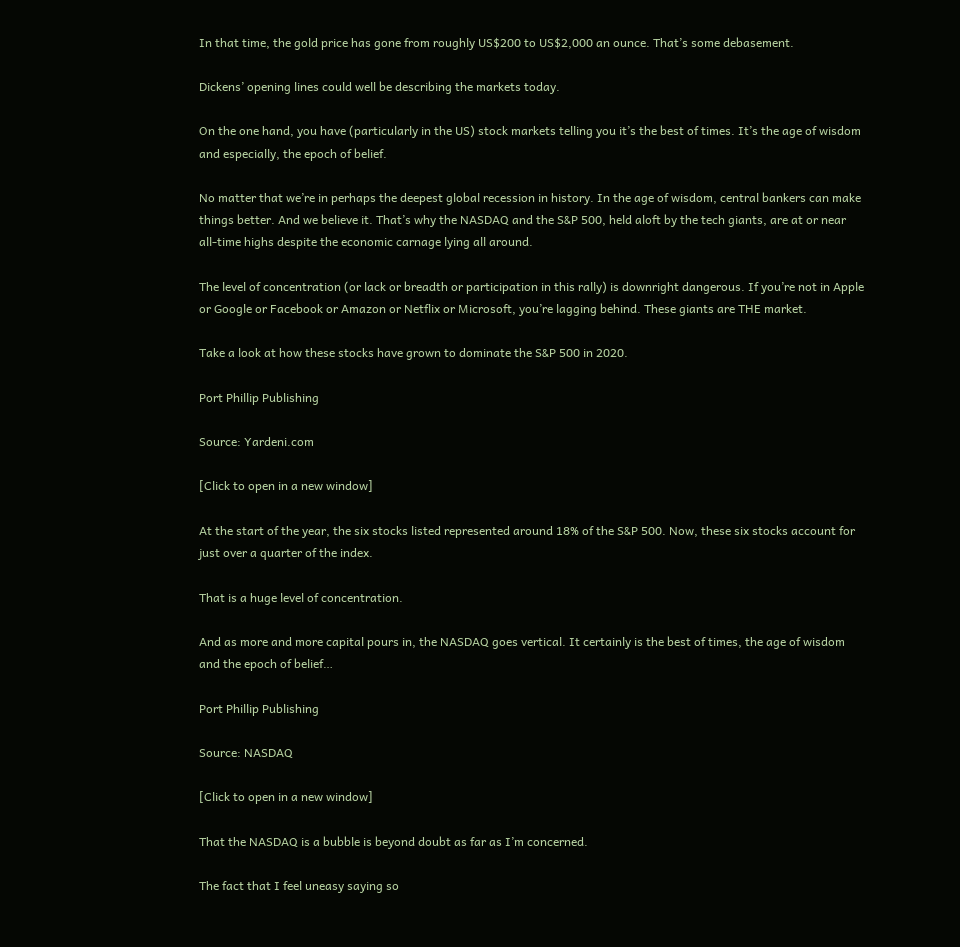In that time, the gold price has gone from roughly US$200 to US$2,000 an ounce. That’s some debasement.

Dickens’ opening lines could well be describing the markets today.

On the one hand, you have (particularly in the US) stock markets telling you it’s the best of times. It’s the age of wisdom and especially, the epoch of belief.

No matter that we’re in perhaps the deepest global recession in history. In the age of wisdom, central bankers can make things better. And we believe it. That’s why the NASDAQ and the S&P 500, held aloft by the tech giants, are at or near all-time highs despite the economic carnage lying all around.

The level of concentration (or lack or breadth or participation in this rally) is downright dangerous. If you’re not in Apple or Google or Facebook or Amazon or Netflix or Microsoft, you’re lagging behind. These giants are THE market.

Take a look at how these stocks have grown to dominate the S&P 500 in 2020.

Port Phillip Publishing

Source: Yardeni.com

[Click to open in a new window]

At the start of the year, the six stocks listed represented around 18% of the S&P 500. Now, these six stocks account for just over a quarter of the index.

That is a huge level of concentration.

And as more and more capital pours in, the NASDAQ goes vertical. It certainly is the best of times, the age of wisdom and the epoch of belief…

Port Phillip Publishing

Source: NASDAQ

[Click to open in a new window]

That the NASDAQ is a bubble is beyond doubt as far as I’m concerned.

The fact that I feel uneasy saying so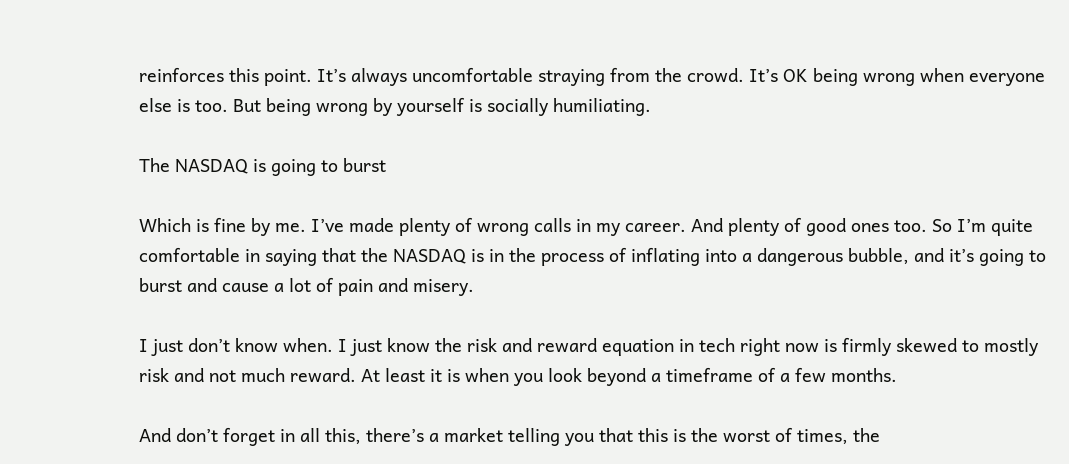reinforces this point. It’s always uncomfortable straying from the crowd. It’s OK being wrong when everyone else is too. But being wrong by yourself is socially humiliating.

The NASDAQ is going to burst

Which is fine by me. I’ve made plenty of wrong calls in my career. And plenty of good ones too. So I’m quite comfortable in saying that the NASDAQ is in the process of inflating into a dangerous bubble, and it’s going to burst and cause a lot of pain and misery.

I just don’t know when. I just know the risk and reward equation in tech right now is firmly skewed to mostly risk and not much reward. At least it is when you look beyond a timeframe of a few months.

And don’t forget in all this, there’s a market telling you that this is the worst of times, the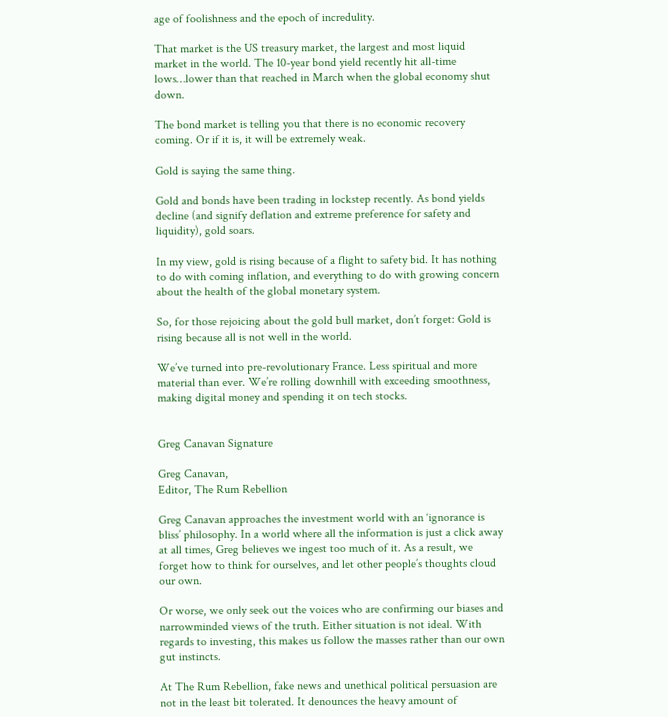age of foolishness and the epoch of incredulity.

That market is the US treasury market, the largest and most liquid market in the world. The 10-year bond yield recently hit all-time lows…lower than that reached in March when the global economy shut down.

The bond market is telling you that there is no economic recovery coming. Or if it is, it will be extremely weak.

Gold is saying the same thing.

Gold and bonds have been trading in lockstep recently. As bond yields decline (and signify deflation and extreme preference for safety and liquidity), gold soars.

In my view, gold is rising because of a flight to safety bid. It has nothing to do with coming inflation, and everything to do with growing concern about the health of the global monetary system.

So, for those rejoicing about the gold bull market, don’t forget: Gold is rising because all is not well in the world.

We’ve turned into pre-revolutionary France. Less spiritual and more material than ever. We’re rolling downhill with exceeding smoothness, making digital money and spending it on tech stocks.


Greg Canavan Signature

Greg Canavan,
Editor, The Rum Rebellion

Greg Canavan approaches the investment world with an ‘ignorance is bliss’ philosophy. In a world where all the information is just a click away at all times, Greg believes we ingest too much of it. As a result, we forget how to think for ourselves, and let other people’s thoughts cloud our own.

Or worse, we only seek out the voices who are confirming our biases and narrowminded views of the truth. Either situation is not ideal. With regards to investing, this makes us follow the masses rather than our own gut instincts.

At The Rum Rebellion, fake news and unethical political persuasion are not in the least bit tolerated. It denounces the heavy amount of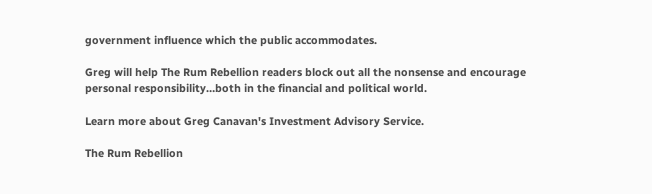government influence which the public accommodates.

Greg will help The Rum Rebellion readers block out all the nonsense and encourage personal responsibility…both in the financial and political world.

Learn more about Greg Canavan's Investment Advisory Service.

The Rum Rebellion